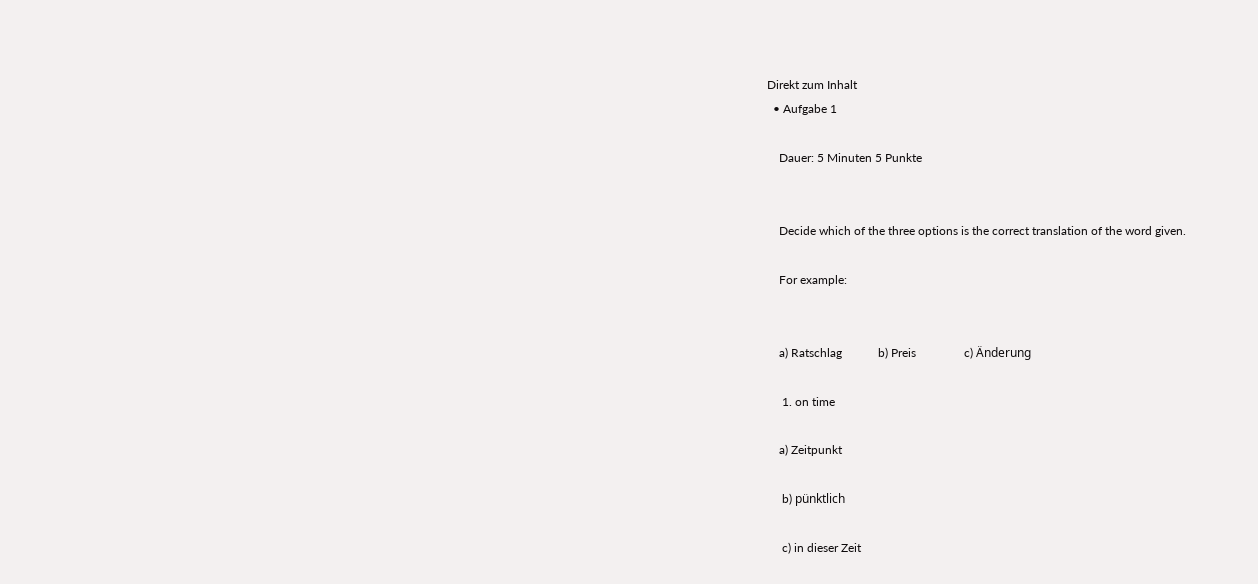Direkt zum Inhalt
  • Aufgabe 1

    Dauer: 5 Minuten 5 Punkte


    Decide which of the three options is the correct translation of the word given.

    For example:


    a) Ratschlag            b) Preis                c) Änderung

     1. on time

    a) Zeitpunkt

     b) pünktlich

     c) in dieser Zeit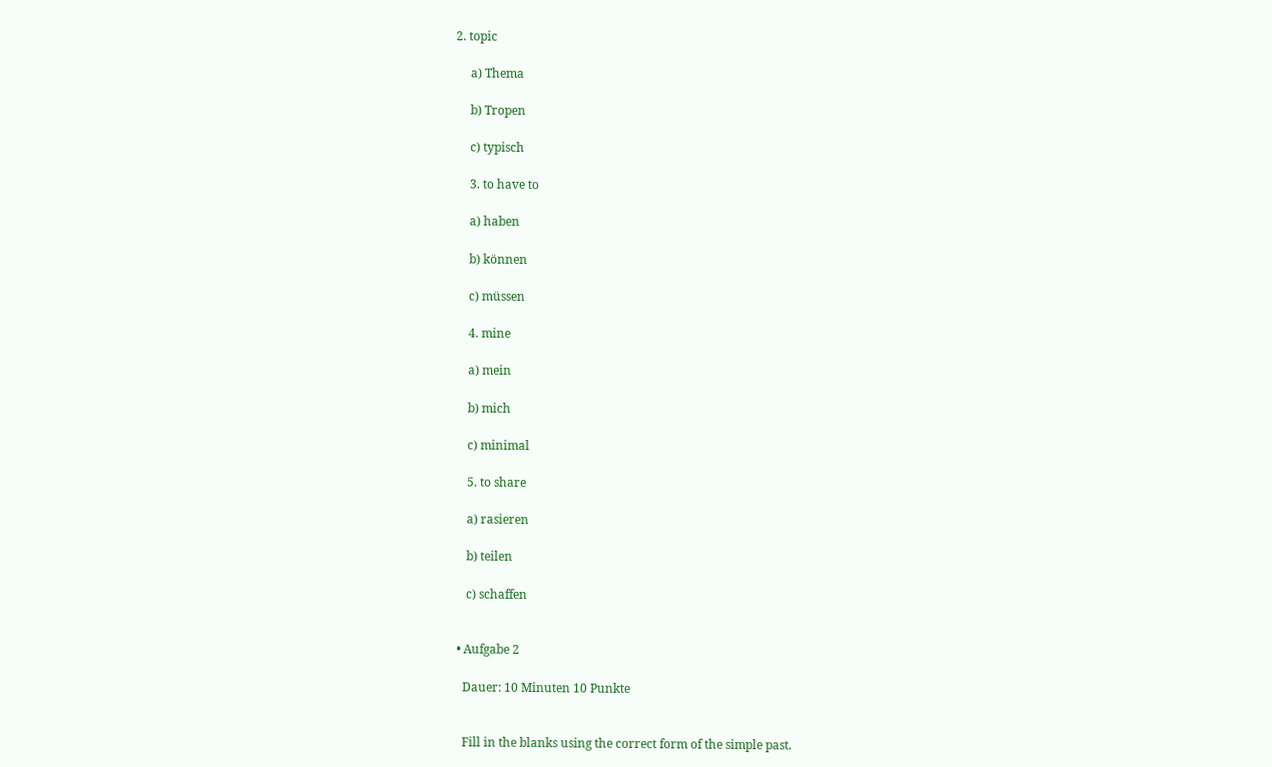2. topic

     a) Thema

     b) Tropen

     c) typisch

     3. to have to

     a) haben

     b) können

     c) müssen

     4. mine

     a) mein

     b) mich

     c) minimal

     5. to share

     a) rasieren

     b) teilen

     c) schaffen


  • Aufgabe 2

    Dauer: 10 Minuten 10 Punkte


    Fill in the blanks using the correct form of the simple past.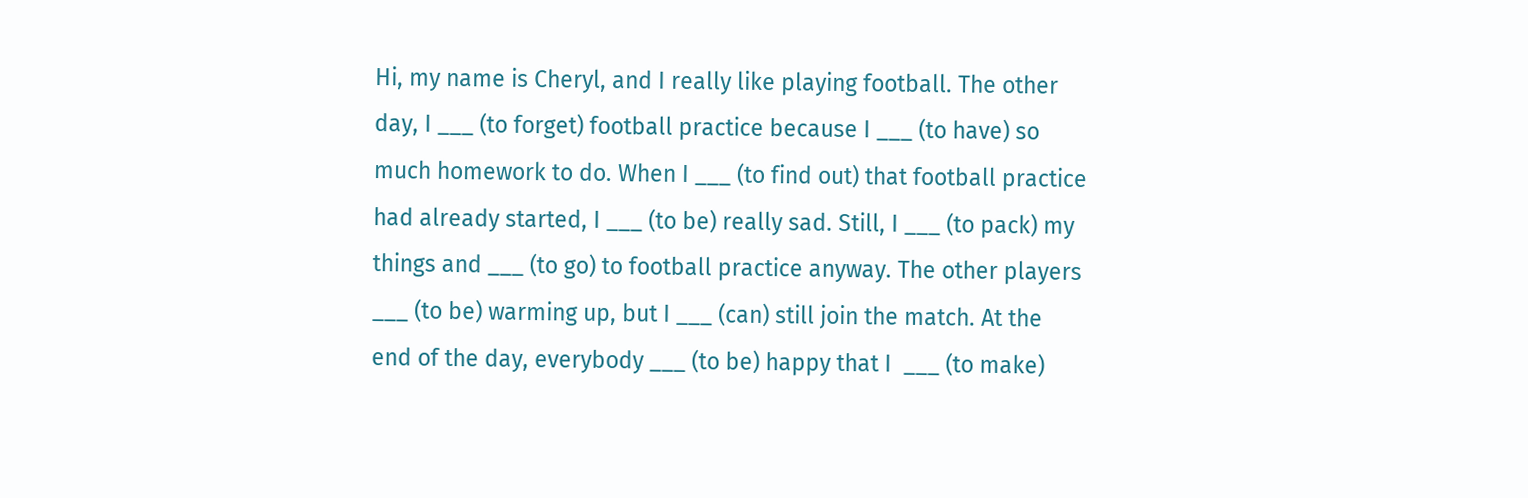Hi, my name is Cheryl, and I really like playing football. The other day, I ___ (to forget) football practice because I ___ (to have) so much homework to do. When I ___ (to find out) that football practice had already started, I ___ (to be) really sad. Still, I ___ (to pack) my things and ___ (to go) to football practice anyway. The other players ___ (to be) warming up, but I ___ (can) still join the match. At the end of the day, everybody ___ (to be) happy that I  ___ (to make)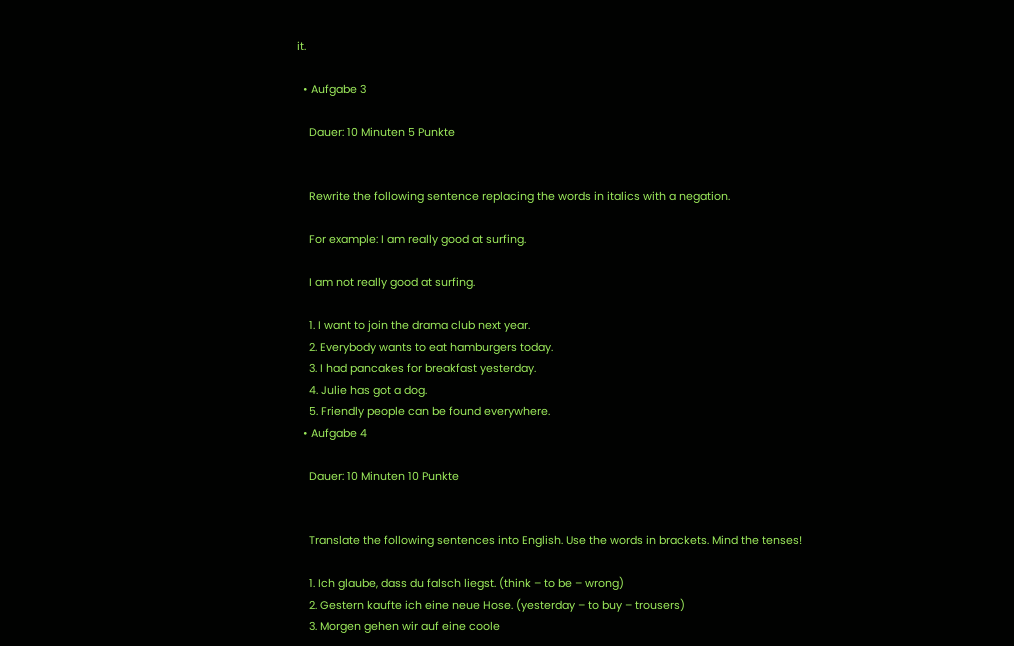it.

  • Aufgabe 3

    Dauer: 10 Minuten 5 Punkte


    Rewrite the following sentence replacing the words in italics with a negation.

    For example: I am really good at surfing.

    I am not really good at surfing.

    1. I want to join the drama club next year.
    2. Everybody wants to eat hamburgers today.
    3. I had pancakes for breakfast yesterday.
    4. Julie has got a dog.
    5. Friendly people can be found everywhere.
  • Aufgabe 4

    Dauer: 10 Minuten 10 Punkte


    Translate the following sentences into English. Use the words in brackets. Mind the tenses!

    1. Ich glaube, dass du falsch liegst. (think – to be – wrong)
    2. Gestern kaufte ich eine neue Hose. (yesterday – to buy – trousers)
    3. Morgen gehen wir auf eine coole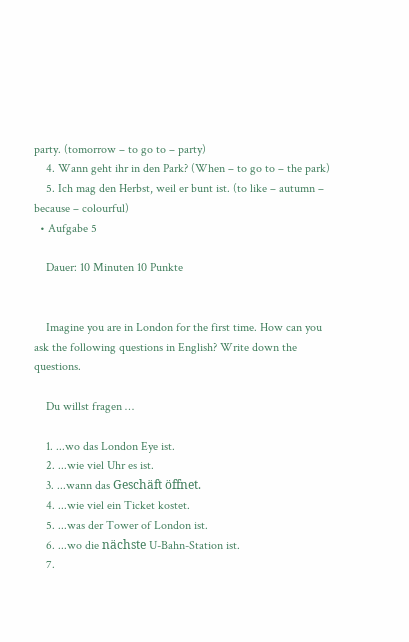party. (tomorrow – to go to – party)
    4. Wann geht ihr in den Park? (When – to go to – the park)
    5. Ich mag den Herbst, weil er bunt ist. (to like – autumn – because – colourful)
  • Aufgabe 5

    Dauer: 10 Minuten 10 Punkte


    Imagine you are in London for the first time. How can you ask the following questions in English? Write down the questions.

    Du willst fragen …

    1. ...wo das London Eye ist.
    2. ...wie viel Uhr es ist.
    3. ...wann das Geschäft öffnet.
    4. ...wie viel ein Ticket kostet.
    5. ...was der Tower of London ist.
    6. ...wo die nächste U-Bahn-Station ist.
    7.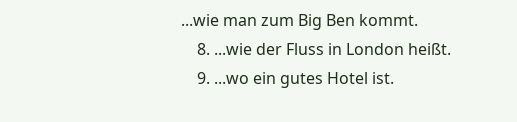...wie man zum Big Ben kommt.
    8. ...wie der Fluss in London heißt.
    9. ...wo ein gutes Hotel ist.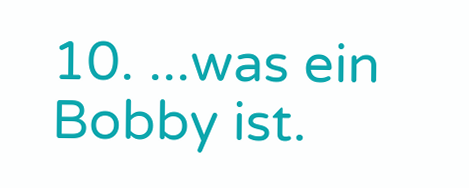10. ...was ein Bobby ist.